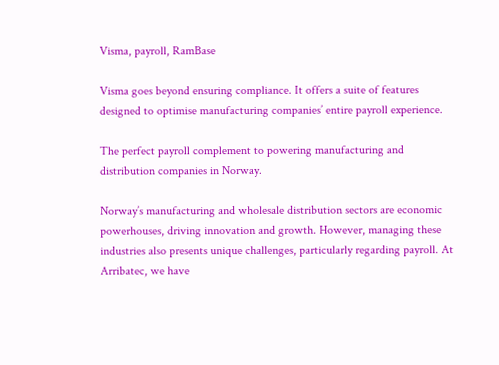Visma, payroll, RamBase

Visma goes beyond ensuring compliance. It offers a suite of features designed to optimise manufacturing companies’ entire payroll experience.

The perfect payroll complement to powering manufacturing and distribution companies in Norway.

Norway’s manufacturing and wholesale distribution sectors are economic powerhouses, driving innovation and growth. However, managing these industries also presents unique challenges, particularly regarding payroll. At Arribatec, we have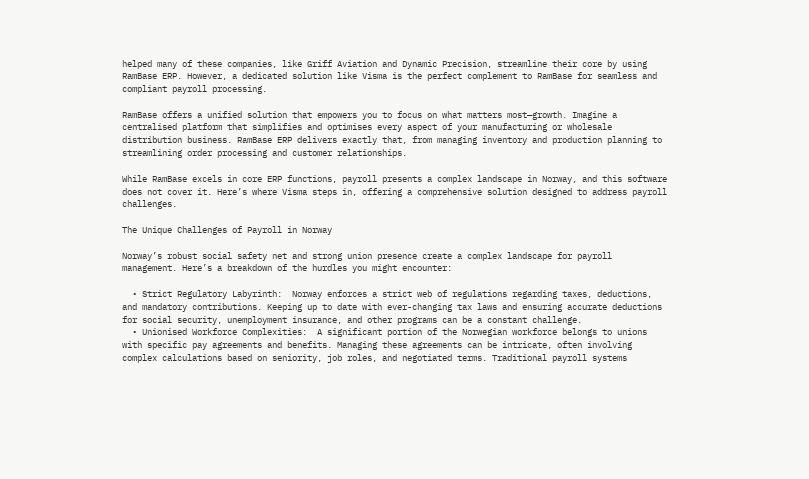helped many of these companies, like Griff Aviation and Dynamic Precision, streamline their core by using RamBase ERP. However, a dedicated solution like Visma is the perfect complement to RamBase for seamless and compliant payroll processing.

RamBase offers a unified solution that empowers you to focus on what matters most—growth. Imagine a centralised platform that simplifies and optimises every aspect of your manufacturing or wholesale distribution business. RamBase ERP delivers exactly that, from managing inventory and production planning to streamlining order processing and customer relationships.

While RamBase excels in core ERP functions, payroll presents a complex landscape in Norway, and this software does not cover it. Here’s where Visma steps in, offering a comprehensive solution designed to address payroll challenges.

The Unique Challenges of Payroll in Norway

Norway’s robust social safety net and strong union presence create a complex landscape for payroll management. Here’s a breakdown of the hurdles you might encounter:

  • Strict Regulatory Labyrinth:  Norway enforces a strict web of regulations regarding taxes, deductions, and mandatory contributions. Keeping up to date with ever-changing tax laws and ensuring accurate deductions for social security, unemployment insurance, and other programs can be a constant challenge.
  • Unionised Workforce Complexities:  A significant portion of the Norwegian workforce belongs to unions with specific pay agreements and benefits. Managing these agreements can be intricate, often involving complex calculations based on seniority, job roles, and negotiated terms. Traditional payroll systems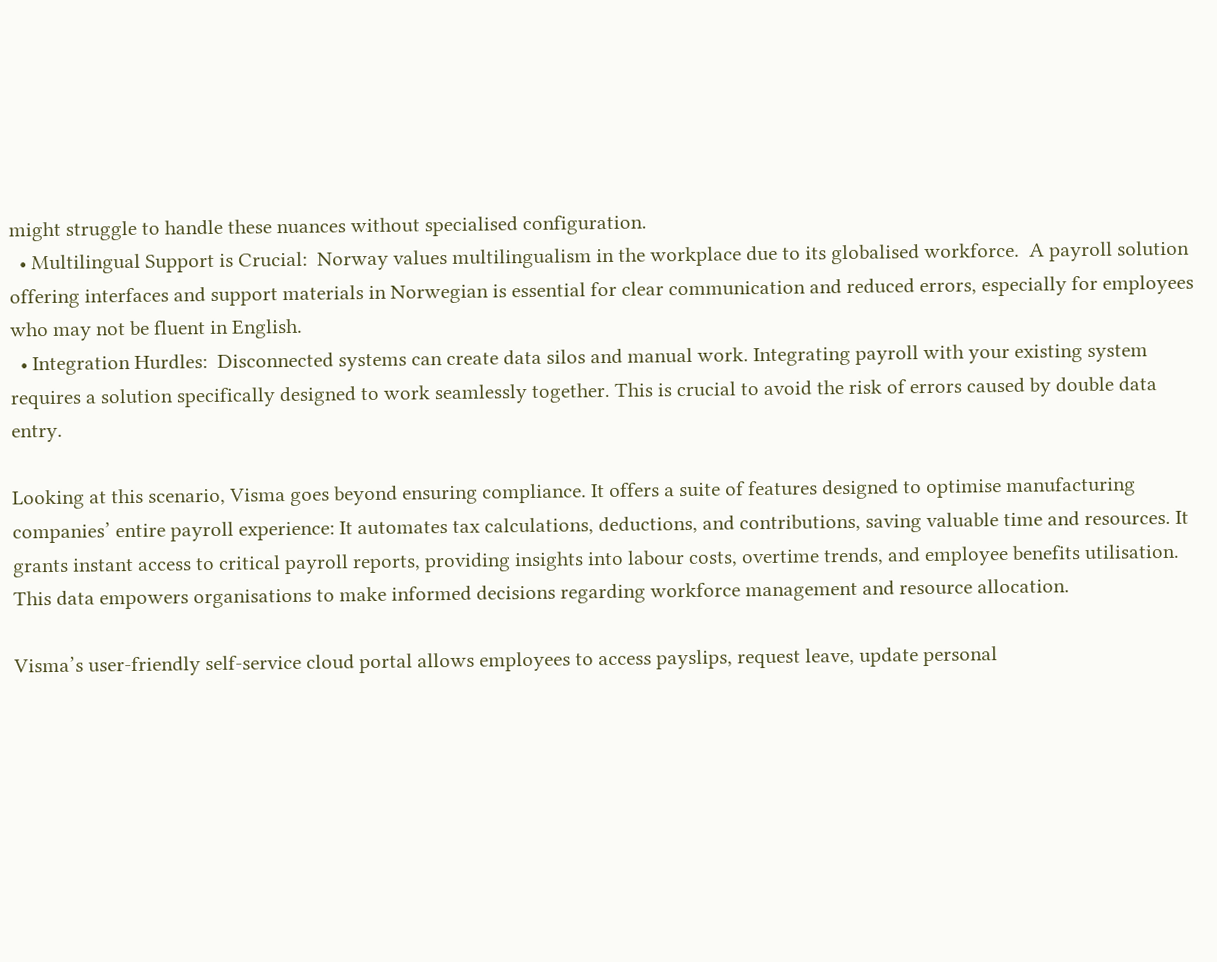might struggle to handle these nuances without specialised configuration.
  • Multilingual Support is Crucial:  Norway values multilingualism in the workplace due to its globalised workforce.  A payroll solution offering interfaces and support materials in Norwegian is essential for clear communication and reduced errors, especially for employees who may not be fluent in English.
  • Integration Hurdles:  Disconnected systems can create data silos and manual work. Integrating payroll with your existing system requires a solution specifically designed to work seamlessly together. This is crucial to avoid the risk of errors caused by double data entry.

Looking at this scenario, Visma goes beyond ensuring compliance. It offers a suite of features designed to optimise manufacturing companies’ entire payroll experience: It automates tax calculations, deductions, and contributions, saving valuable time and resources. It grants instant access to critical payroll reports, providing insights into labour costs, overtime trends, and employee benefits utilisation. This data empowers organisations to make informed decisions regarding workforce management and resource allocation.

Visma’s user-friendly self-service cloud portal allows employees to access payslips, request leave, update personal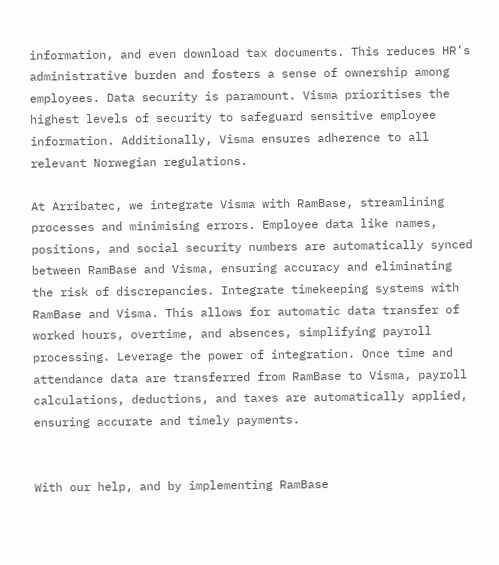information, and even download tax documents. This reduces HR’s administrative burden and fosters a sense of ownership among employees. Data security is paramount. Visma prioritises the highest levels of security to safeguard sensitive employee information. Additionally, Visma ensures adherence to all relevant Norwegian regulations.

At Arribatec, we integrate Visma with RamBase, streamlining processes and minimising errors. Employee data like names, positions, and social security numbers are automatically synced between RamBase and Visma, ensuring accuracy and eliminating the risk of discrepancies. Integrate timekeeping systems with RamBase and Visma. This allows for automatic data transfer of worked hours, overtime, and absences, simplifying payroll processing. Leverage the power of integration. Once time and attendance data are transferred from RamBase to Visma, payroll calculations, deductions, and taxes are automatically applied, ensuring accurate and timely payments.


With our help, and by implementing RamBase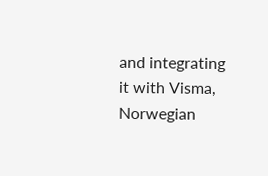and integrating it with Visma, Norwegian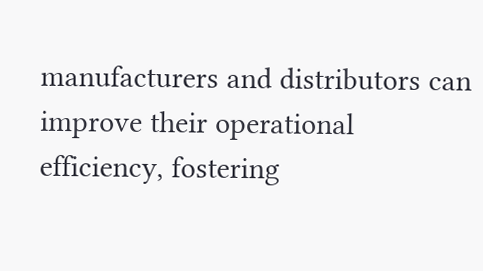manufacturers and distributors can improve their operational efficiency, fostering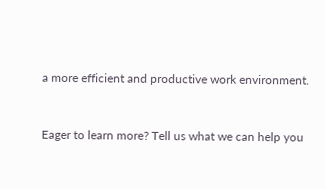a more efficient and productive work environment.


Eager to learn more? Tell us what we can help you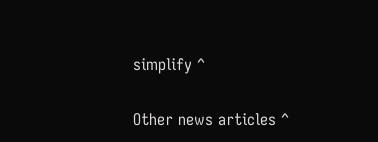simplify ^

Other news articles ^